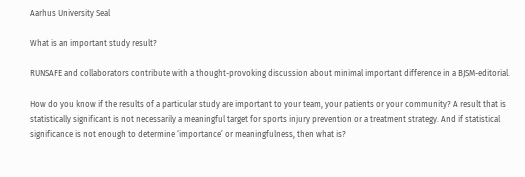Aarhus University Seal

What is an important study result?

RUNSAFE and collaborators contribute with a thought-provoking discussion about minimal important difference in a BJSM-editorial.

How do you know if the results of a particular study are important to your team, your patients or your community? A result that is statistically significant is not necessarily a meaningful target for sports injury prevention or a treatment strategy. And if statistical significance is not enough to determine ‘importance’ or meaningfulness, then what is?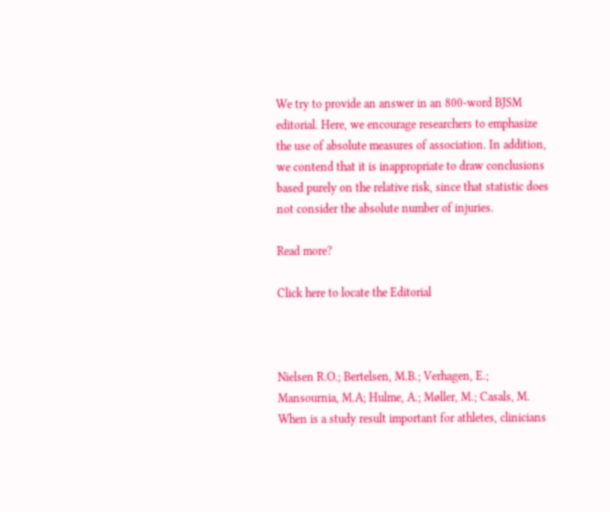We try to provide an answer in an 800-word BJSM editorial. Here, we encourage researchers to emphasize the use of absolute measures of association. In addition, we contend that it is inappropriate to draw conclusions based purely on the relative risk, since that statistic does not consider the absolute number of injuries.

Read more?

Click here to locate the Editorial



Nielsen R.O.; Bertelsen, M.B.; Verhagen, E.; Mansournia, M.A; Hulme, A.; Møller, M.; Casals, M.
When is a study result important for athletes, clinicians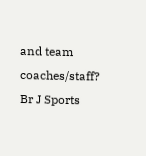and team coaches/staff?
Br J Sports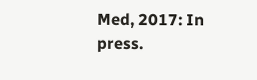Med, 2017: In press.